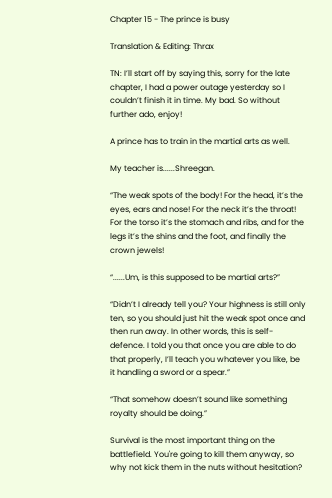Chapter 15 - The prince is busy

Translation & Editing: Thrax

TN: I’ll start off by saying this, sorry for the late chapter, I had a power outage yesterday so I couldn’t finish it in time. My bad. So without further ado, enjoy!

A prince has to train in the martial arts as well.

My teacher is......Shreegan.

“The weak spots of the body! For the head, it’s the eyes, ears and nose! For the neck it’s the throat! For the torso it’s the stomach and ribs, and for the legs it’s the shins and the foot, and finally the crown jewels!

“......Um, is this supposed to be martial arts?”

“Didn’t I already tell you? Your highness is still only ten, so you should just hit the weak spot once and then run away. In other words, this is self-defence. I told you that once you are able to do that properly, I’ll teach you whatever you like, be it handling a sword or a spear.”

“That somehow doesn’t sound like something royalty should be doing.”

Survival is the most important thing on the battlefield. You're going to kill them anyway, so why not kick them in the nuts without hesitation?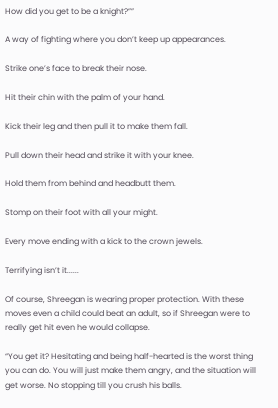How did you get to be a knight?””

A way of fighting where you don’t keep up appearances.

Strike one’s face to break their nose.

Hit their chin with the palm of your hand.

Kick their leg and then pull it to make them fall.

Pull down their head and strike it with your knee.

Hold them from behind and headbutt them.

Stomp on their foot with all your might.

Every move ending with a kick to the crown jewels.

Terrifying isn’t it......

Of course, Shreegan is wearing proper protection. With these moves even a child could beat an adult, so if Shreegan were to really get hit even he would collapse.

“You get it? Hesitating and being half-hearted is the worst thing you can do. You will just make them angry, and the situation will get worse. No stopping till you crush his balls.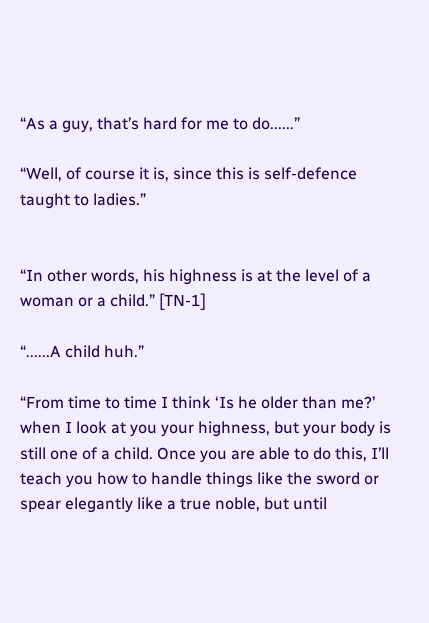“As a guy, that’s hard for me to do......”

“Well, of course it is, since this is self-defence taught to ladies.”


“In other words, his highness is at the level of a woman or a child.” [TN-1]

“......A child huh.”

“From time to time I think ‘Is he older than me?’ when I look at you your highness, but your body is still one of a child. Once you are able to do this, I’ll teach you how to handle things like the sword or spear elegantly like a true noble, but until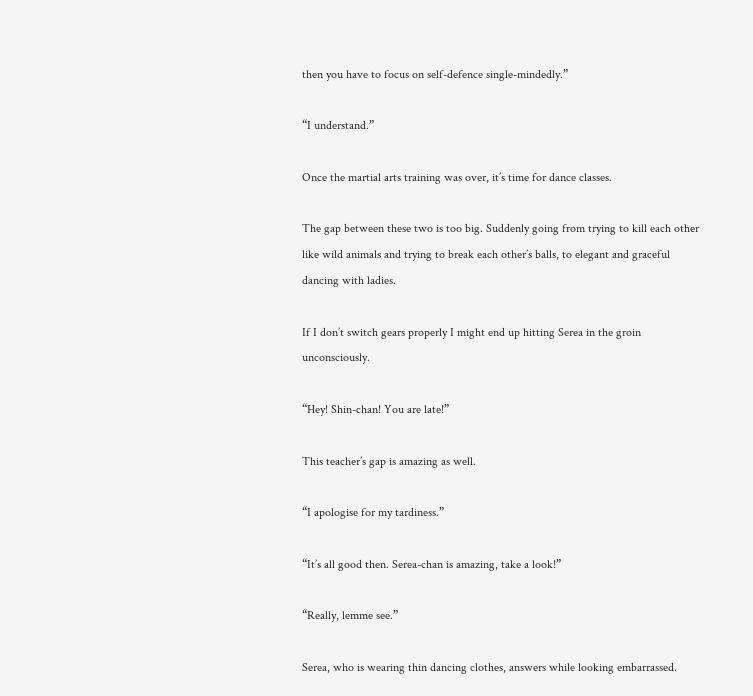then you have to focus on self-defence single-mindedly.”

“I understand.”

Once the martial arts training was over, it’s time for dance classes.

The gap between these two is too big. Suddenly going from trying to kill each other like wild animals and trying to break each other’s balls, to elegant and graceful dancing with ladies.

If I don’t switch gears properly I might end up hitting Serea in the groin unconsciously.

“Hey! Shin-chan! You are late!”

This teacher’s gap is amazing as well.

“I apologise for my tardiness.”

“It’s all good then. Serea-chan is amazing, take a look!”

“Really, lemme see.”

Serea, who is wearing thin dancing clothes, answers while looking embarrassed.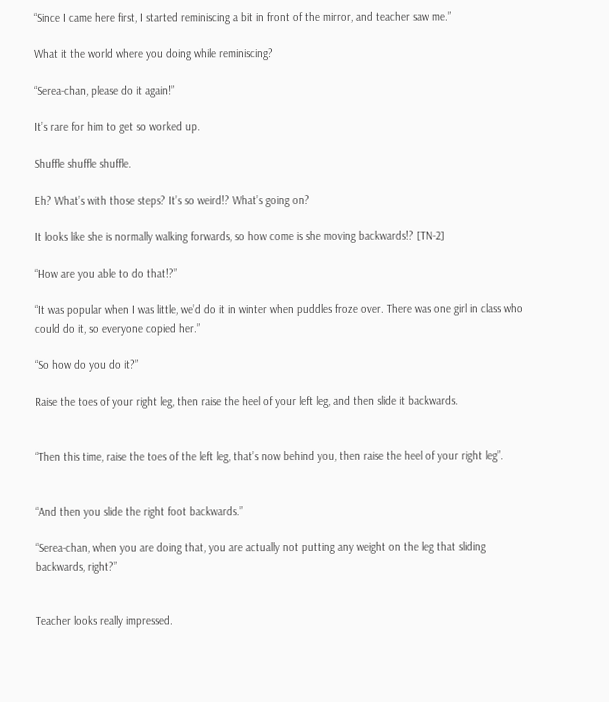“Since I came here first, I started reminiscing a bit in front of the mirror, and teacher saw me.”

What it the world where you doing while reminiscing?

“Serea-chan, please do it again!”

It’s rare for him to get so worked up.

Shuffle shuffle shuffle.

Eh? What’s with those steps? It’s so weird!? What’s going on?

It looks like she is normally walking forwards, so how come is she moving backwards!? [TN-2]

“How are you able to do that!?”

“It was popular when I was little, we’d do it in winter when puddles froze over. There was one girl in class who could do it, so everyone copied her.”

“So how do you do it?”

Raise the toes of your right leg, then raise the heel of your left leg, and then slide it backwards.


“Then this time, raise the toes of the left leg, that’s now behind you, then raise the heel of your right leg”.


“And then you slide the right foot backwards.”

“Serea-chan, when you are doing that, you are actually not putting any weight on the leg that sliding backwards, right?”


Teacher looks really impressed.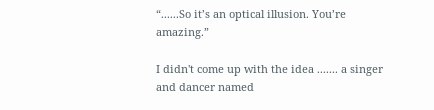“......So it’s an optical illusion. You’re amazing.”

I didn't come up with the idea ....... a singer and dancer named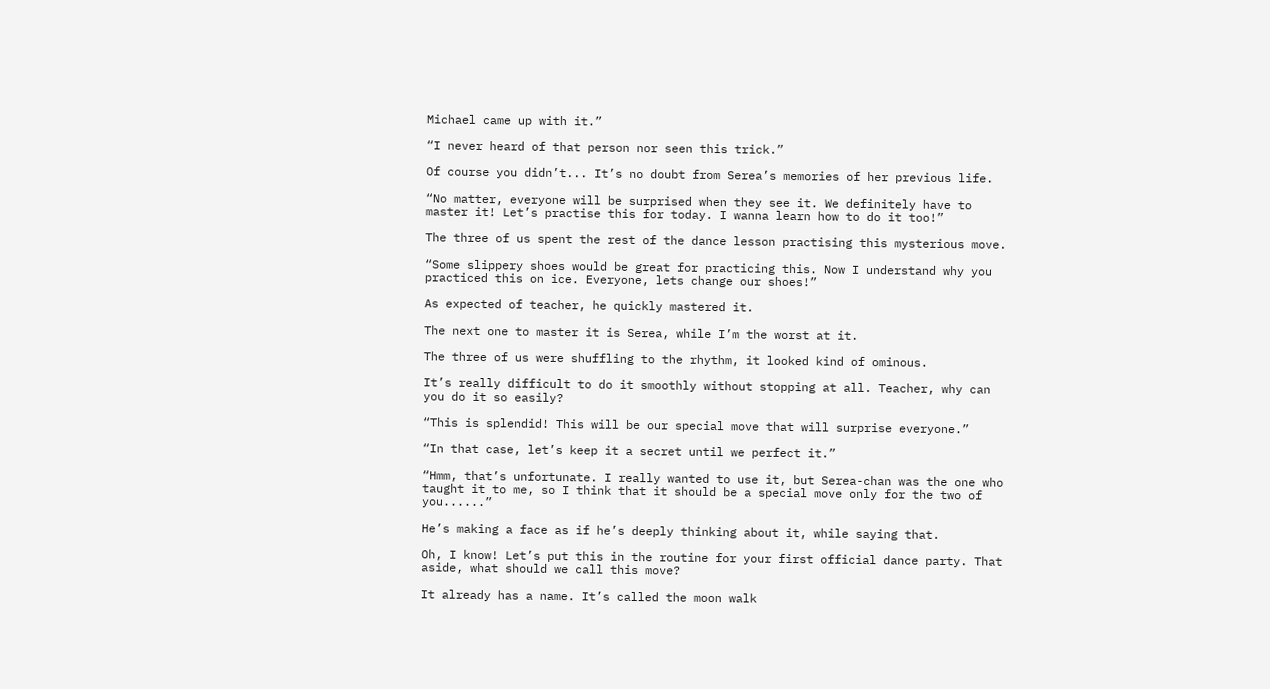Michael came up with it.”

“I never heard of that person nor seen this trick.”

Of course you didn’t... It’s no doubt from Serea’s memories of her previous life.

“No matter, everyone will be surprised when they see it. We definitely have to master it! Let’s practise this for today. I wanna learn how to do it too!”

The three of us spent the rest of the dance lesson practising this mysterious move.

“Some slippery shoes would be great for practicing this. Now I understand why you practiced this on ice. Everyone, lets change our shoes!”

As expected of teacher, he quickly mastered it.

The next one to master it is Serea, while I’m the worst at it.

The three of us were shuffling to the rhythm, it looked kind of ominous.

It’s really difficult to do it smoothly without stopping at all. Teacher, why can you do it so easily?

“This is splendid! This will be our special move that will surprise everyone.”

“In that case, let’s keep it a secret until we perfect it.”

“Hmm, that’s unfortunate. I really wanted to use it, but Serea-chan was the one who taught it to me, so I think that it should be a special move only for the two of you......”

He’s making a face as if he’s deeply thinking about it, while saying that.

Oh, I know! Let’s put this in the routine for your first official dance party. That aside, what should we call this move?

It already has a name. It’s called the moon walk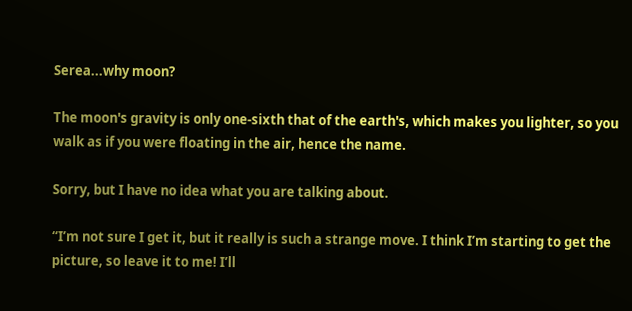Serea...why moon?

The moon's gravity is only one-sixth that of the earth's, which makes you lighter, so you walk as if you were floating in the air, hence the name.

Sorry, but I have no idea what you are talking about.

“I’m not sure I get it, but it really is such a strange move. I think I’m starting to get the picture, so leave it to me! I’ll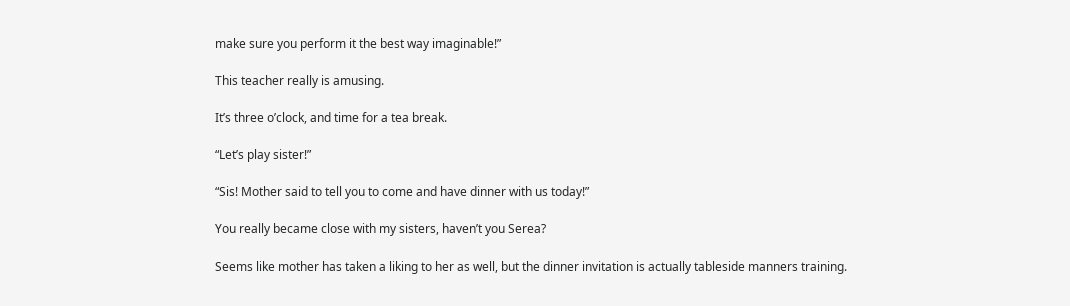make sure you perform it the best way imaginable!”

This teacher really is amusing.

It’s three o’clock, and time for a tea break.

“Let’s play sister!”

“Sis! Mother said to tell you to come and have dinner with us today!”

You really became close with my sisters, haven’t you Serea?

Seems like mother has taken a liking to her as well, but the dinner invitation is actually tableside manners training.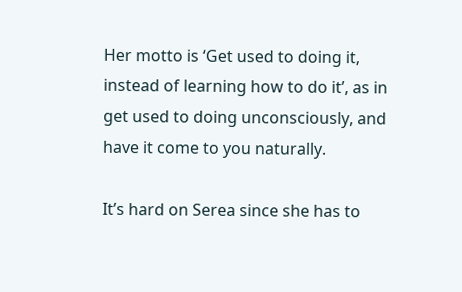Her motto is ‘Get used to doing it, instead of learning how to do it’, as in get used to doing unconsciously, and have it come to you naturally.

It’s hard on Serea since she has to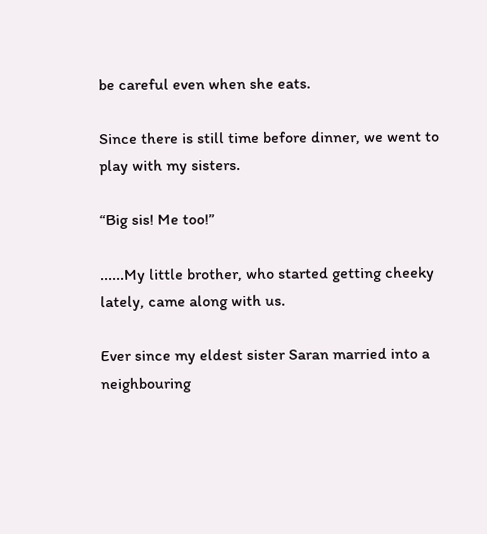be careful even when she eats.

Since there is still time before dinner, we went to play with my sisters.

“Big sis! Me too!”

......My little brother, who started getting cheeky lately, came along with us.

Ever since my eldest sister Saran married into a neighbouring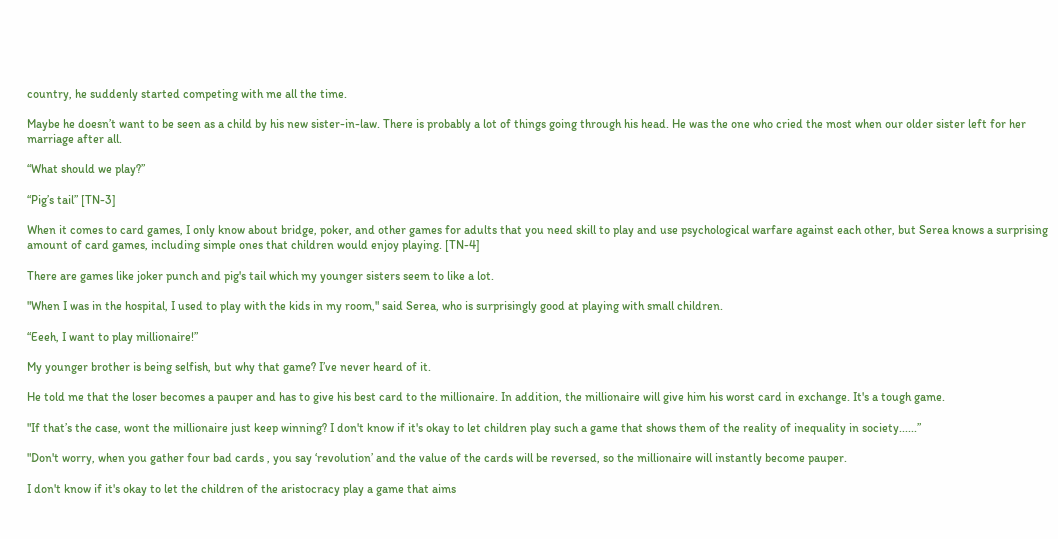country, he suddenly started competing with me all the time.

Maybe he doesn’t want to be seen as a child by his new sister-in-law. There is probably a lot of things going through his head. He was the one who cried the most when our older sister left for her marriage after all.

“What should we play?”

“Pig’s tail” [TN-3]

When it comes to card games, I only know about bridge, poker, and other games for adults that you need skill to play and use psychological warfare against each other, but Serea knows a surprising amount of card games, including simple ones that children would enjoy playing. [TN-4]

There are games like joker punch and pig's tail which my younger sisters seem to like a lot.

"When I was in the hospital, I used to play with the kids in my room," said Serea, who is surprisingly good at playing with small children.

“Eeeh, I want to play millionaire!”

My younger brother is being selfish, but why that game? I’ve never heard of it.

He told me that the loser becomes a pauper and has to give his best card to the millionaire. In addition, the millionaire will give him his worst card in exchange. It's a tough game.

"If that’s the case, wont the millionaire just keep winning? I don't know if it's okay to let children play such a game that shows them of the reality of inequality in society......”

"Don't worry, when you gather four bad cards , you say ‘revolution’ and the value of the cards will be reversed, so the millionaire will instantly become pauper.

I don't know if it's okay to let the children of the aristocracy play a game that aims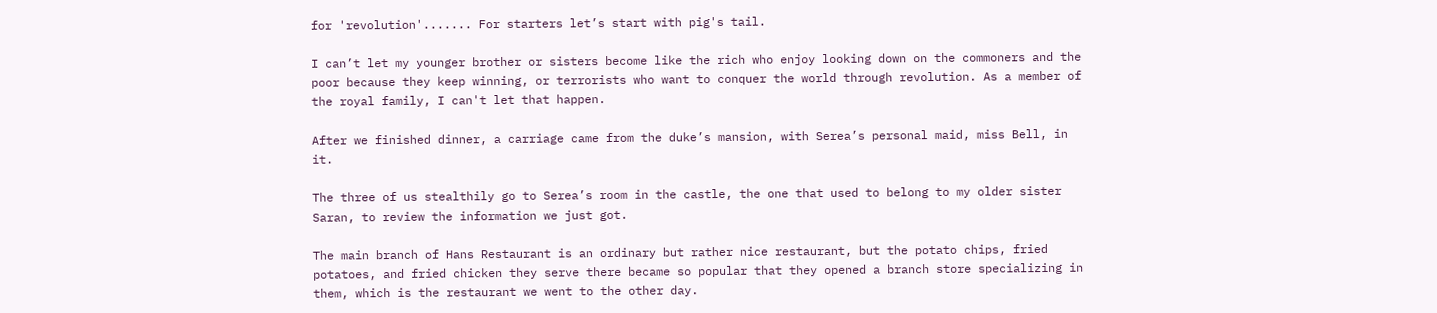for 'revolution'....... For starters let’s start with pig's tail.

I can’t let my younger brother or sisters become like the rich who enjoy looking down on the commoners and the poor because they keep winning, or terrorists who want to conquer the world through revolution. As a member of the royal family, I can't let that happen.

After we finished dinner, a carriage came from the duke’s mansion, with Serea’s personal maid, miss Bell, in it.

The three of us stealthily go to Serea’s room in the castle, the one that used to belong to my older sister Saran, to review the information we just got.

The main branch of Hans Restaurant is an ordinary but rather nice restaurant, but the potato chips, fried potatoes, and fried chicken they serve there became so popular that they opened a branch store specializing in them, which is the restaurant we went to the other day.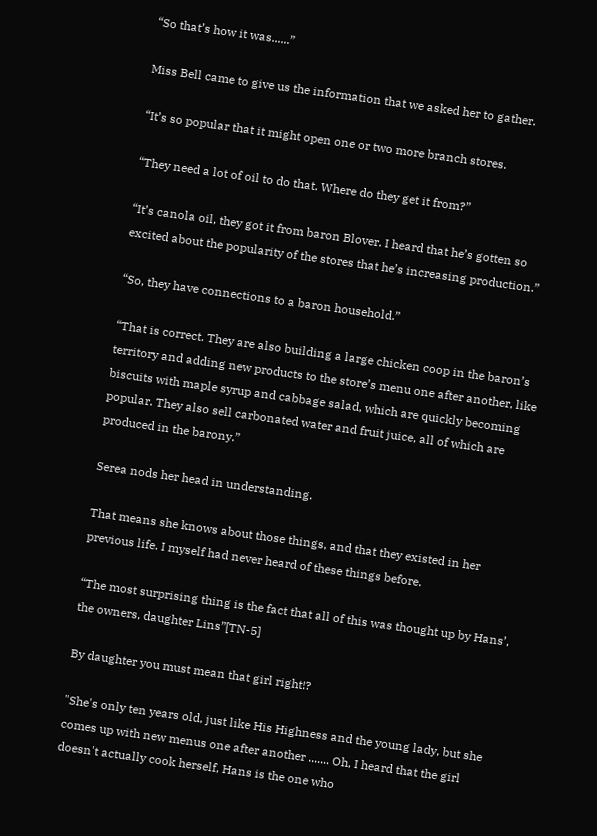“So that’s how it was......”

Miss Bell came to give us the information that we asked her to gather.

“It’s so popular that it might open one or two more branch stores.

“They need a lot of oil to do that. Where do they get it from?”

“It’s canola oil, they got it from baron Blover. I heard that he’s gotten so excited about the popularity of the stores that he’s increasing production.”

“So, they have connections to a baron household.”

“That is correct. They are also building a large chicken coop in the baron’s territory and adding new products to the store’s menu one after another, like biscuits with maple syrup and cabbage salad, which are quickly becoming popular. They also sell carbonated water and fruit juice, all of which are produced in the barony.”

Serea nods her head in understanding.

That means she knows about those things, and that they existed in her previous life. I myself had never heard of these things before.

“The most surprising thing is the fact that all of this was thought up by Hans’, the owners, daughter Lins”[TN-5]

By daughter you must mean that girl right!?

"She's only ten years old, just like His Highness and the young lady, but she comes up with new menus one after another ....... Oh, I heard that the girl doesn't actually cook herself, Hans is the one who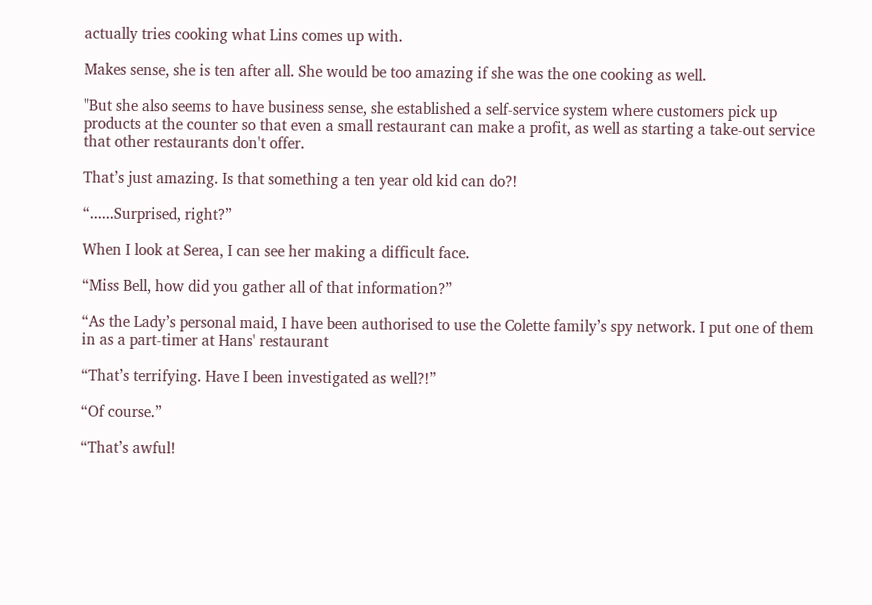actually tries cooking what Lins comes up with.

Makes sense, she is ten after all. She would be too amazing if she was the one cooking as well.

"But she also seems to have business sense, she established a self-service system where customers pick up products at the counter so that even a small restaurant can make a profit, as well as starting a take-out service that other restaurants don't offer.

That’s just amazing. Is that something a ten year old kid can do?!

“......Surprised, right?”

When I look at Serea, I can see her making a difficult face.

“Miss Bell, how did you gather all of that information?”

“As the Lady’s personal maid, I have been authorised to use the Colette family’s spy network. I put one of them in as a part-timer at Hans' restaurant

“That’s terrifying. Have I been investigated as well?!”

“Of course.”

“That’s awful!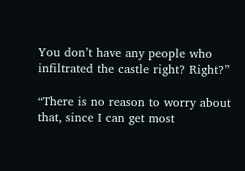You don’t have any people who infiltrated the castle right? Right?”

“There is no reason to worry about that, since I can get most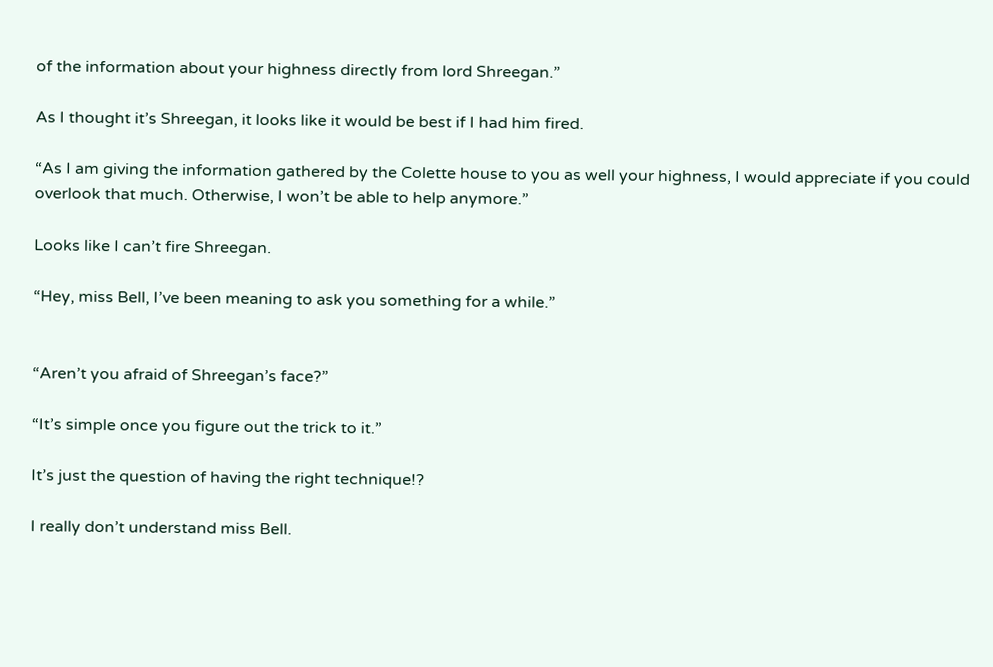of the information about your highness directly from lord Shreegan.”

As I thought it’s Shreegan, it looks like it would be best if I had him fired.

“As I am giving the information gathered by the Colette house to you as well your highness, I would appreciate if you could overlook that much. Otherwise, I won’t be able to help anymore.”

Looks like I can’t fire Shreegan.

“Hey, miss Bell, I’ve been meaning to ask you something for a while.”


“Aren’t you afraid of Shreegan’s face?”

“It’s simple once you figure out the trick to it.”

It’s just the question of having the right technique!?

I really don’t understand miss Bell.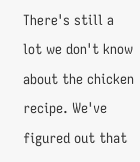There's still a lot we don't know about the chicken recipe. We've figured out that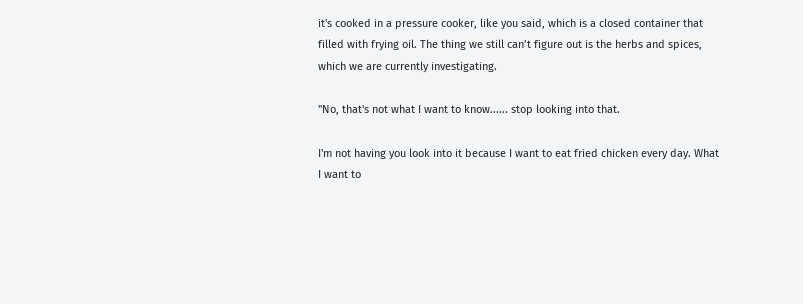it's cooked in a pressure cooker, like you said, which is a closed container that filled with frying oil. The thing we still can’t figure out is the herbs and spices, which we are currently investigating.

"No, that's not what I want to know...... stop looking into that.

I'm not having you look into it because I want to eat fried chicken every day. What I want to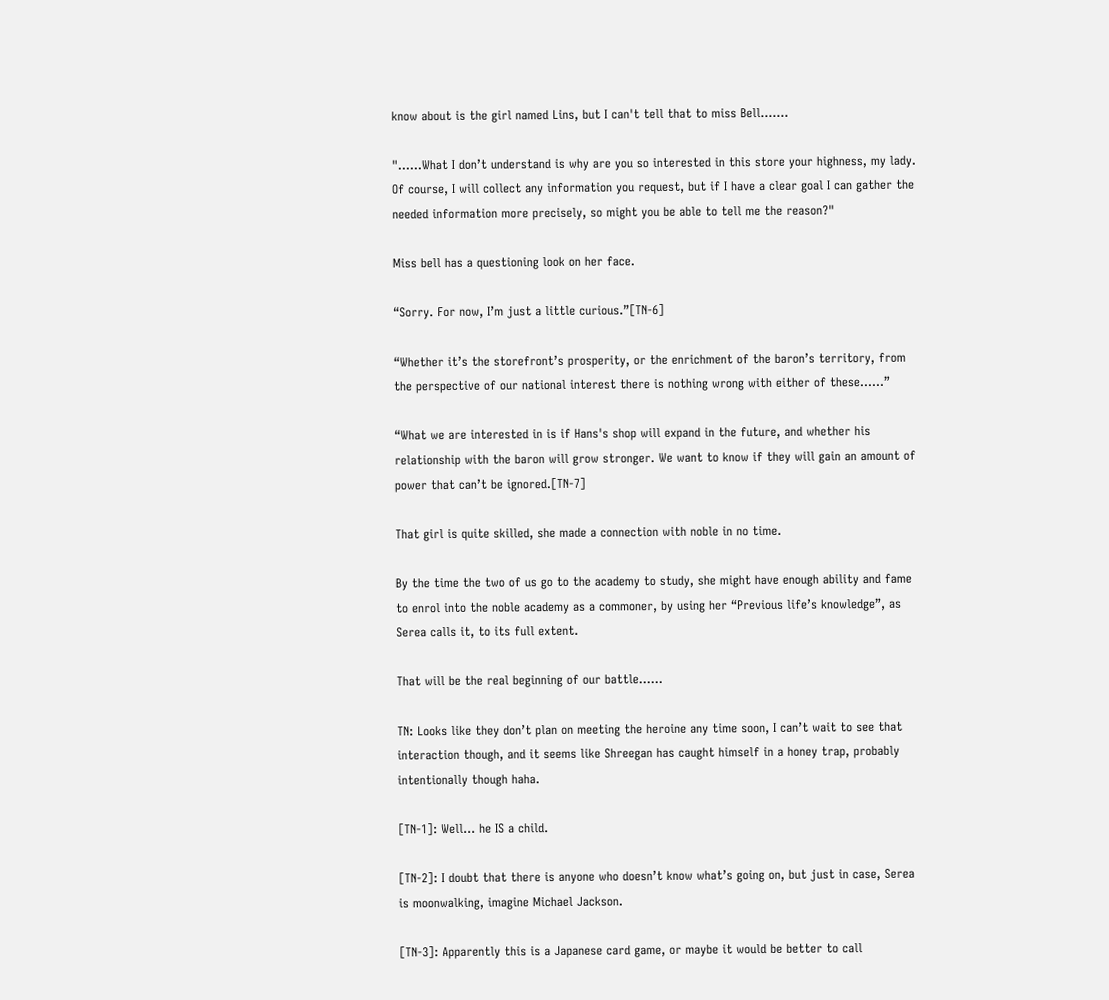know about is the girl named Lins, but I can't tell that to miss Bell.......

"......What I don’t understand is why are you so interested in this store your highness, my lady. Of course, I will collect any information you request, but if I have a clear goal I can gather the needed information more precisely, so might you be able to tell me the reason?"

Miss bell has a questioning look on her face.

“Sorry. For now, I’m just a little curious.”[TN-6]

“Whether it’s the storefront’s prosperity, or the enrichment of the baron’s territory, from the perspective of our national interest there is nothing wrong with either of these......”

“What we are interested in is if Hans's shop will expand in the future, and whether his relationship with the baron will grow stronger. We want to know if they will gain an amount of power that can’t be ignored.[TN-7]

That girl is quite skilled, she made a connection with noble in no time.

By the time the two of us go to the academy to study, she might have enough ability and fame to enrol into the noble academy as a commoner, by using her “Previous life’s knowledge”, as Serea calls it, to its full extent.

That will be the real beginning of our battle......

TN: Looks like they don’t plan on meeting the heroine any time soon, I can’t wait to see that interaction though, and it seems like Shreegan has caught himself in a honey trap, probably intentionally though haha.

[TN-1]: Well... he IS a child.

[TN-2]: I doubt that there is anyone who doesn’t know what’s going on, but just in case, Serea is moonwalking, imagine Michael Jackson.

[TN-3]: Apparently this is a Japanese card game, or maybe it would be better to call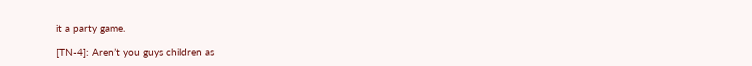it a party game.

[TN-4]: Aren’t you guys children as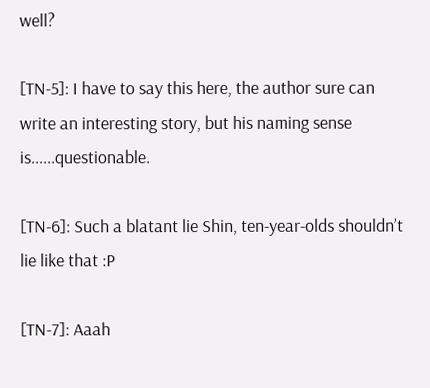well?

[TN-5]: I have to say this here, the author sure can write an interesting story, but his naming sense is......questionable.

[TN-6]: Such a blatant lie Shin, ten-year-olds shouldn’t lie like that :P

[TN-7]: Aaah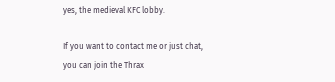yes, the medieval KFC lobby.

If you want to contact me or just chat, you can join the Thrax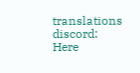translations discord: Here